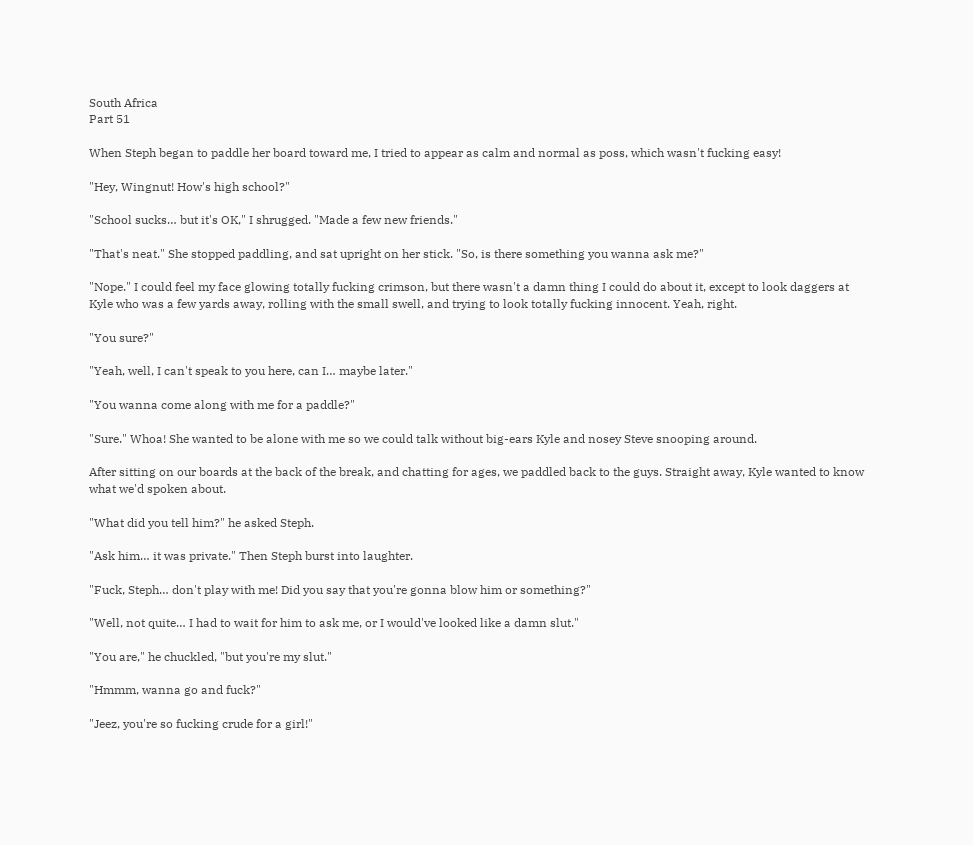South Africa
Part 51

When Steph began to paddle her board toward me, I tried to appear as calm and normal as poss, which wasn't fucking easy!

"Hey, Wingnut! How's high school?"

"School sucks… but it's OK," I shrugged. "Made a few new friends."

"That's neat." She stopped paddling, and sat upright on her stick. "So, is there something you wanna ask me?"

"Nope." I could feel my face glowing totally fucking crimson, but there wasn't a damn thing I could do about it, except to look daggers at Kyle who was a few yards away, rolling with the small swell, and trying to look totally fucking innocent. Yeah, right.

"You sure?"

"Yeah, well, I can't speak to you here, can I… maybe later."

"You wanna come along with me for a paddle?"

"Sure." Whoa! She wanted to be alone with me so we could talk without big-ears Kyle and nosey Steve snooping around.

After sitting on our boards at the back of the break, and chatting for ages, we paddled back to the guys. Straight away, Kyle wanted to know what we'd spoken about.

"What did you tell him?" he asked Steph.

"Ask him… it was private." Then Steph burst into laughter.

"Fuck, Steph… don't play with me! Did you say that you're gonna blow him or something?"

"Well, not quite… I had to wait for him to ask me, or I would've looked like a damn slut."

"You are," he chuckled, "but you're my slut."

"Hmmm, wanna go and fuck?"

"Jeez, you're so fucking crude for a girl!"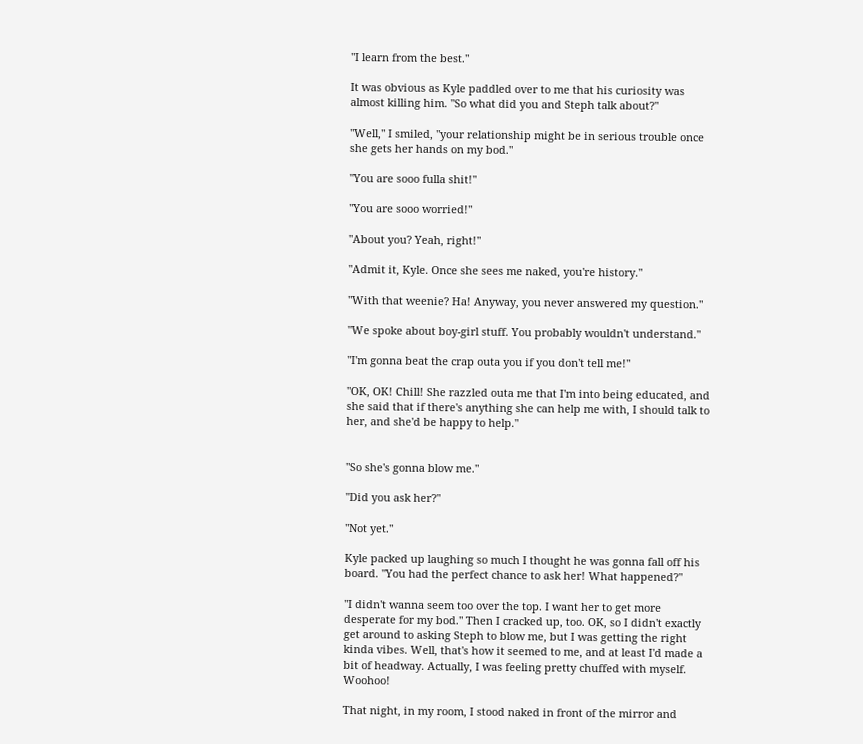"I learn from the best."

It was obvious as Kyle paddled over to me that his curiosity was almost killing him. "So what did you and Steph talk about?"

"Well," I smiled, "your relationship might be in serious trouble once she gets her hands on my bod."

"You are sooo fulla shit!"

"You are sooo worried!"

"About you? Yeah, right!"

"Admit it, Kyle. Once she sees me naked, you're history."

"With that weenie? Ha! Anyway, you never answered my question."

"We spoke about boy-girl stuff. You probably wouldn't understand."

"I'm gonna beat the crap outa you if you don't tell me!"

"OK, OK! Chill! She razzled outa me that I'm into being educated, and she said that if there's anything she can help me with, I should talk to her, and she'd be happy to help."


"So she's gonna blow me."

"Did you ask her?"

"Not yet."

Kyle packed up laughing so much I thought he was gonna fall off his board. "You had the perfect chance to ask her! What happened?"

"I didn't wanna seem too over the top. I want her to get more desperate for my bod." Then I cracked up, too. OK, so I didn't exactly get around to asking Steph to blow me, but I was getting the right kinda vibes. Well, that's how it seemed to me, and at least I'd made a bit of headway. Actually, I was feeling pretty chuffed with myself. Woohoo!

That night, in my room, I stood naked in front of the mirror and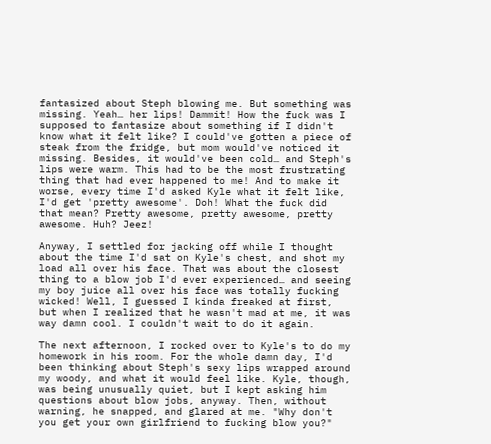fantasized about Steph blowing me. But something was missing. Yeah… her lips! Dammit! How the fuck was I supposed to fantasize about something if I didn't know what it felt like? I could've gotten a piece of steak from the fridge, but mom would've noticed it missing. Besides, it would've been cold… and Steph's lips were warm. This had to be the most frustrating thing that had ever happened to me! And to make it worse, every time I'd asked Kyle what it felt like, I'd get 'pretty awesome'. Doh! What the fuck did that mean? Pretty awesome, pretty awesome, pretty awesome. Huh? Jeez!

Anyway, I settled for jacking off while I thought about the time I'd sat on Kyle's chest, and shot my load all over his face. That was about the closest thing to a blow job I'd ever experienced… and seeing my boy juice all over his face was totally fucking wicked! Well, I guessed I kinda freaked at first, but when I realized that he wasn't mad at me, it was way damn cool. I couldn't wait to do it again.

The next afternoon, I rocked over to Kyle's to do my homework in his room. For the whole damn day, I'd been thinking about Steph's sexy lips wrapped around my woody, and what it would feel like. Kyle, though, was being unusually quiet, but I kept asking him questions about blow jobs, anyway. Then, without warning, he snapped, and glared at me. "Why don't you get your own girlfriend to fucking blow you?"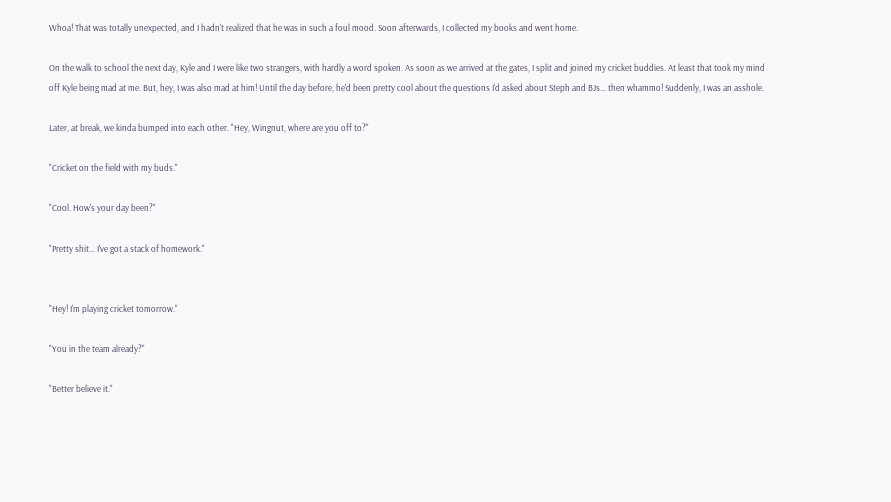Whoa! That was totally unexpected, and I hadn't realized that he was in such a foul mood. Soon afterwards, I collected my books and went home.

On the walk to school the next day, Kyle and I were like two strangers, with hardly a word spoken. As soon as we arrived at the gates, I split and joined my cricket buddies. At least that took my mind off Kyle being mad at me. But, hey, I was also mad at him! Until the day before, he'd been pretty cool about the questions I'd asked about Steph and BJs… then whammo! Suddenly, I was an asshole.

Later, at break, we kinda bumped into each other. "Hey, Wingnut, where are you off to?"

"Cricket on the field with my buds."

"Cool. How's your day been?"

"Pretty shit… I've got a stack of homework."


"Hey! I'm playing cricket tomorrow."

"You in the team already?"

"Better believe it."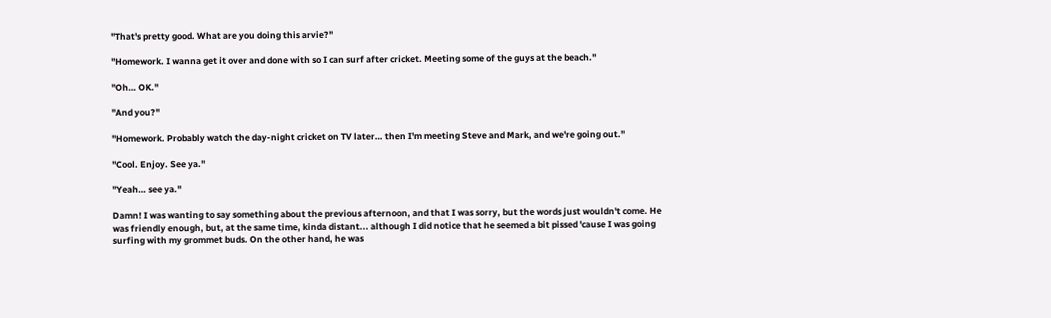"That's pretty good. What are you doing this arvie?"

"Homework. I wanna get it over and done with so I can surf after cricket. Meeting some of the guys at the beach."

"Oh… OK."

"And you?"

"Homework. Probably watch the day-night cricket on TV later… then I'm meeting Steve and Mark, and we're going out."

"Cool. Enjoy. See ya."

"Yeah… see ya."

Damn! I was wanting to say something about the previous afternoon, and that I was sorry, but the words just wouldn't come. He was friendly enough, but, at the same time, kinda distant... although I did notice that he seemed a bit pissed 'cause I was going surfing with my grommet buds. On the other hand, he was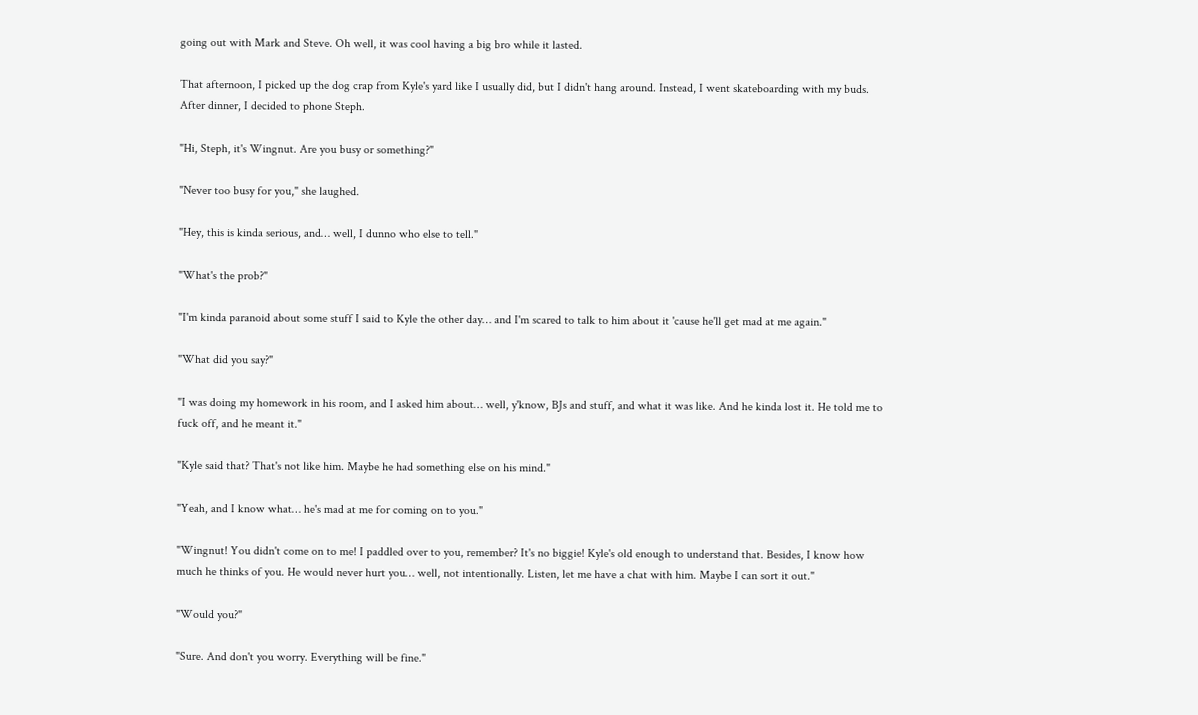going out with Mark and Steve. Oh well, it was cool having a big bro while it lasted.

That afternoon, I picked up the dog crap from Kyle's yard like I usually did, but I didn't hang around. Instead, I went skateboarding with my buds. After dinner, I decided to phone Steph.

"Hi, Steph, it's Wingnut. Are you busy or something?"

"Never too busy for you," she laughed.

"Hey, this is kinda serious, and… well, I dunno who else to tell."

"What's the prob?"

"I'm kinda paranoid about some stuff I said to Kyle the other day… and I'm scared to talk to him about it 'cause he'll get mad at me again."

"What did you say?"

"I was doing my homework in his room, and I asked him about… well, y'know, BJs and stuff, and what it was like. And he kinda lost it. He told me to fuck off, and he meant it."

"Kyle said that? That's not like him. Maybe he had something else on his mind."

"Yeah, and I know what… he's mad at me for coming on to you."

"Wingnut! You didn't come on to me! I paddled over to you, remember? It's no biggie! Kyle's old enough to understand that. Besides, I know how much he thinks of you. He would never hurt you… well, not intentionally. Listen, let me have a chat with him. Maybe I can sort it out."

"Would you?"

"Sure. And don't you worry. Everything will be fine."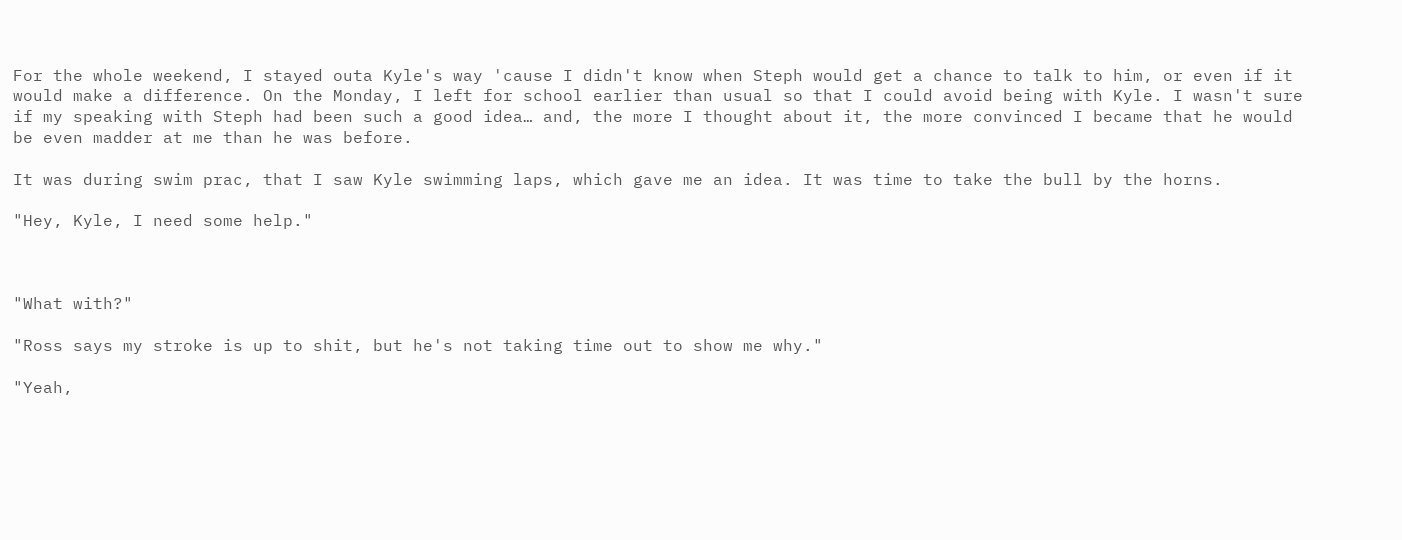For the whole weekend, I stayed outa Kyle's way 'cause I didn't know when Steph would get a chance to talk to him, or even if it would make a difference. On the Monday, I left for school earlier than usual so that I could avoid being with Kyle. I wasn't sure if my speaking with Steph had been such a good idea… and, the more I thought about it, the more convinced I became that he would be even madder at me than he was before.

It was during swim prac, that I saw Kyle swimming laps, which gave me an idea. It was time to take the bull by the horns.

"Hey, Kyle, I need some help."



"What with?"

"Ross says my stroke is up to shit, but he's not taking time out to show me why."

"Yeah,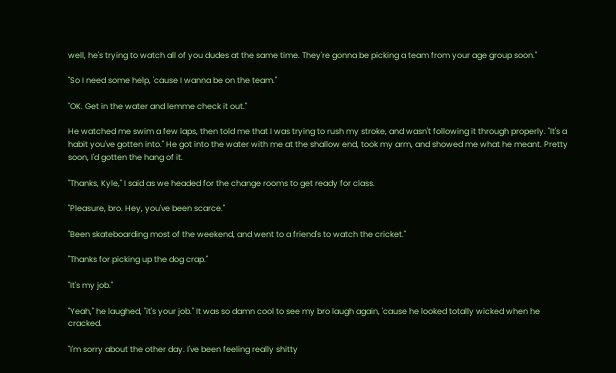well, he's trying to watch all of you dudes at the same time. They're gonna be picking a team from your age group soon."

"So I need some help, 'cause I wanna be on the team."

"OK. Get in the water and lemme check it out."

He watched me swim a few laps, then told me that I was trying to rush my stroke, and wasn't following it through properly. "It's a habit you've gotten into." He got into the water with me at the shallow end, took my arm, and showed me what he meant. Pretty soon, I'd gotten the hang of it.

"Thanks, Kyle," I said as we headed for the change rooms to get ready for class.

"Pleasure, bro. Hey, you've been scarce."

"Been skateboarding most of the weekend, and went to a friend's to watch the cricket."

"Thanks for picking up the dog crap."

"It's my job."

"Yeah," he laughed, "it's your job." It was so damn cool to see my bro laugh again, 'cause he looked totally wicked when he cracked.

"I'm sorry about the other day. I've been feeling really shitty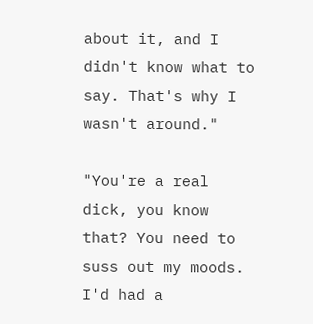about it, and I didn't know what to say. That's why I wasn't around."

"You're a real dick, you know that? You need to suss out my moods. I'd had a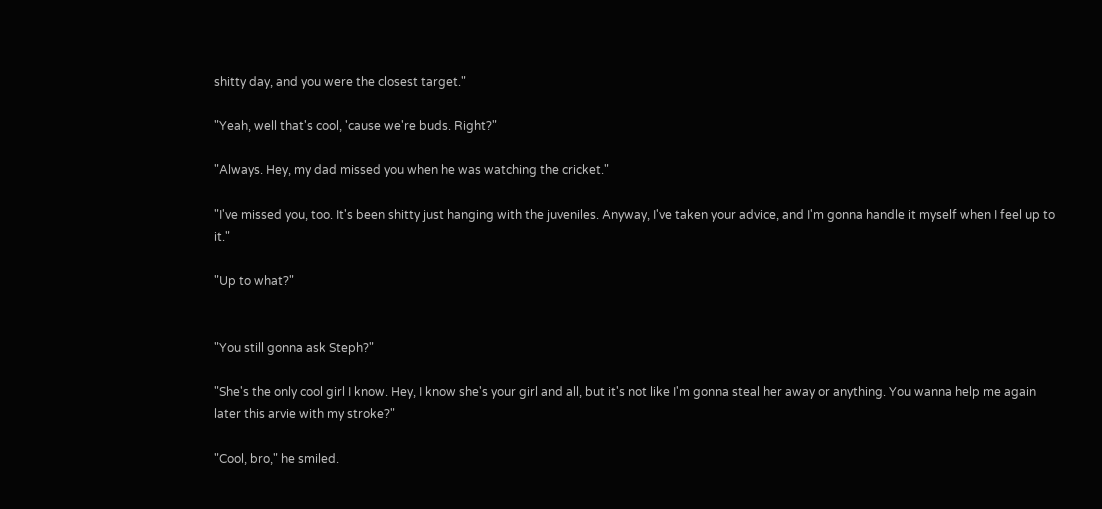shitty day, and you were the closest target."

"Yeah, well that's cool, 'cause we're buds. Right?"

"Always. Hey, my dad missed you when he was watching the cricket."

"I've missed you, too. It's been shitty just hanging with the juveniles. Anyway, I've taken your advice, and I'm gonna handle it myself when I feel up to it."

"Up to what?"


"You still gonna ask Steph?"

"She's the only cool girl I know. Hey, I know she's your girl and all, but it's not like I'm gonna steal her away or anything. You wanna help me again later this arvie with my stroke?"

"Cool, bro," he smiled.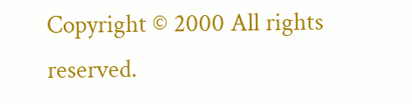Copyright © 2000 All rights reserved.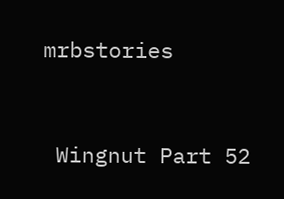mrbstories


 Wingnut Part 52